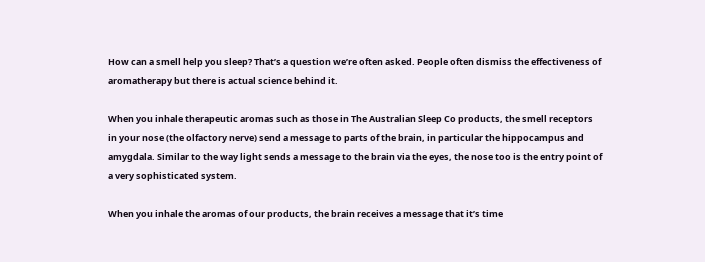How can a smell help you sleep? That’s a question we’re often asked. People often dismiss the effectiveness of aromatherapy but there is actual science behind it.

When you inhale therapeutic aromas such as those in The Australian Sleep Co products, the smell receptors in your nose (the olfactory nerve) send a message to parts of the brain, in particular the hippocampus and amygdala. Similar to the way light sends a message to the brain via the eyes, the nose too is the entry point of a very sophisticated system.

When you inhale the aromas of our products, the brain receives a message that it’s time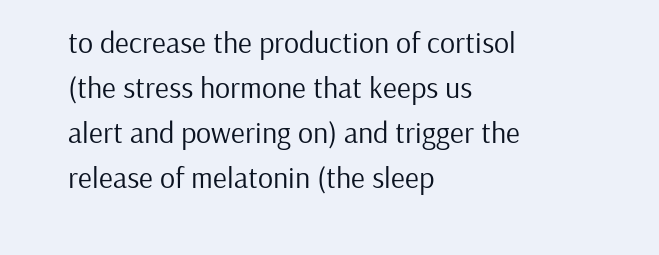to decrease the production of cortisol (the stress hormone that keeps us alert and powering on) and trigger the release of melatonin (the sleep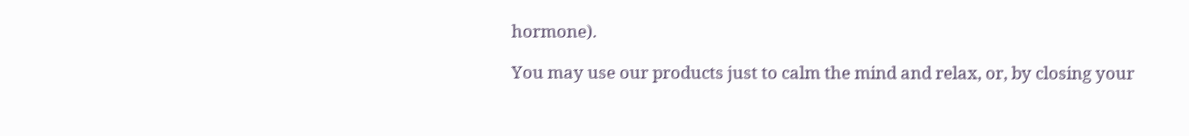hormone).

You may use our products just to calm the mind and relax, or, by closing your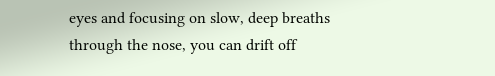eyes and focusing on slow, deep breaths through the nose, you can drift off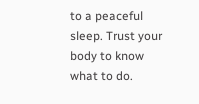to a peaceful sleep. Trust your body to know what to do.